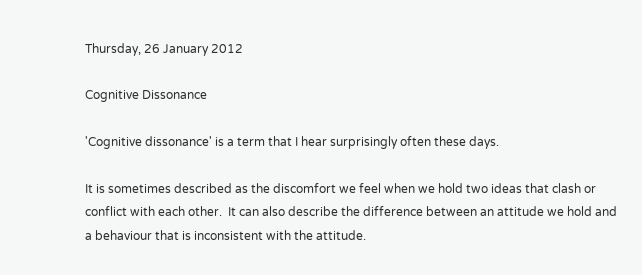Thursday, 26 January 2012

Cognitive Dissonance

'Cognitive dissonance' is a term that I hear surprisingly often these days.

It is sometimes described as the discomfort we feel when we hold two ideas that clash or conflict with each other.  It can also describe the difference between an attitude we hold and a behaviour that is inconsistent with the attitude.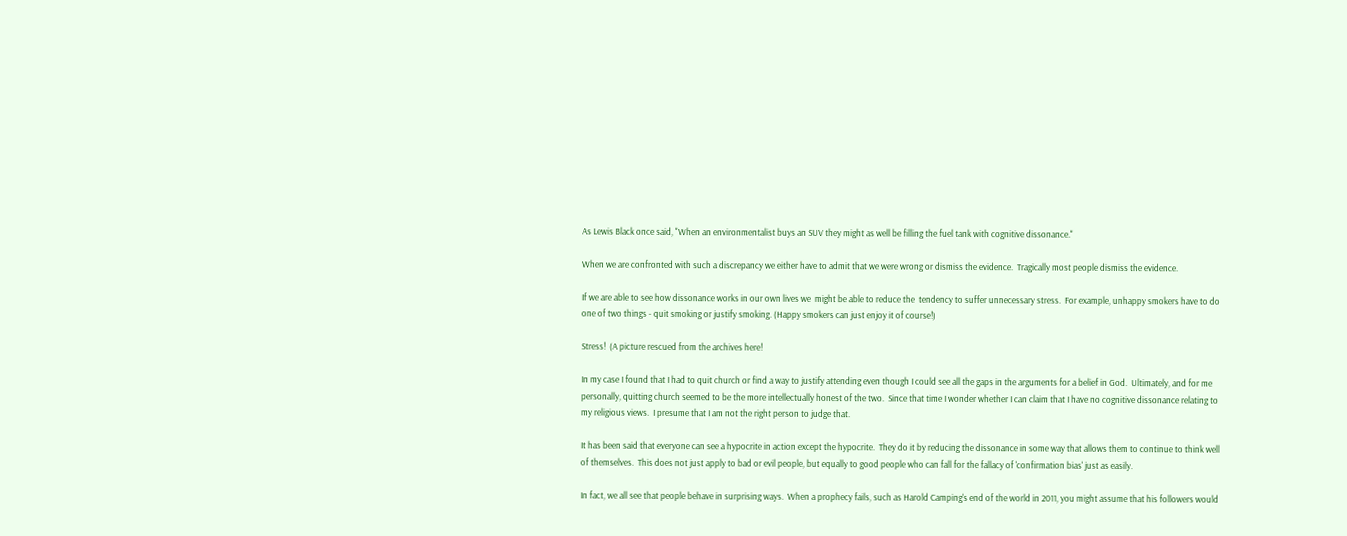As Lewis Black once said, "When an environmentalist buys an SUV they might as well be filling the fuel tank with cognitive dissonance."

When we are confronted with such a discrepancy we either have to admit that we were wrong or dismiss the evidence.  Tragically most people dismiss the evidence.

If we are able to see how dissonance works in our own lives we  might be able to reduce the  tendency to suffer unnecessary stress.  For example, unhappy smokers have to do one of two things - quit smoking or justify smoking. (Happy smokers can just enjoy it of course!)

Stress!  (A picture rescued from the archives here!

In my case I found that I had to quit church or find a way to justify attending even though I could see all the gaps in the arguments for a belief in God.  Ultimately, and for me personally, quitting church seemed to be the more intellectually honest of the two.  Since that time I wonder whether I can claim that I have no cognitive dissonance relating to my religious views.  I presume that I am not the right person to judge that.

It has been said that everyone can see a hypocrite in action except the hypocrite.  They do it by reducing the dissonance in some way that allows them to continue to think well of themselves.  This does not just apply to bad or evil people, but equally to good people who can fall for the fallacy of 'confirmation bias' just as easily.

In fact, we all see that people behave in surprising ways.  When a prophecy fails, such as Harold Camping's end of the world in 2011, you might assume that his followers would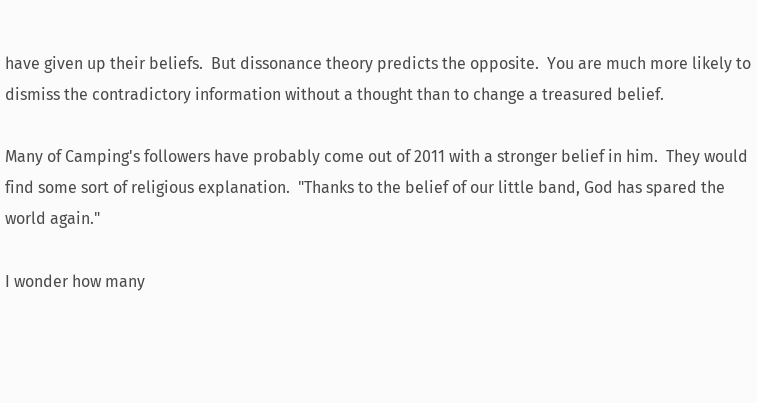have given up their beliefs.  But dissonance theory predicts the opposite.  You are much more likely to dismiss the contradictory information without a thought than to change a treasured belief.

Many of Camping's followers have probably come out of 2011 with a stronger belief in him.  They would find some sort of religious explanation.  "Thanks to the belief of our little band, God has spared the world again."

I wonder how many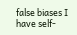false biases I have self-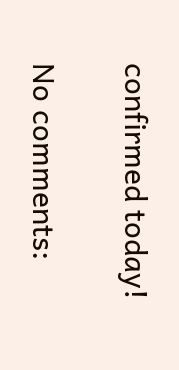confirmed today!

No comments: